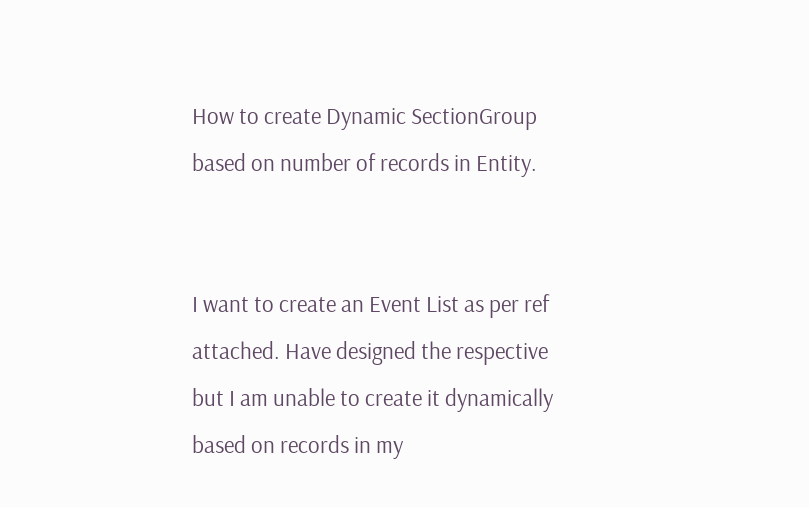How to create Dynamic SectionGroup based on number of records in Entity.


I want to create an Event List as per ref attached. Have designed the respective but I am unable to create it dynamically based on records in my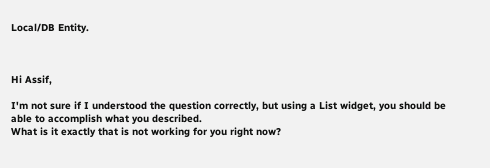Local/DB Entity.



Hi Assif,

I'm not sure if I understood the question correctly, but using a List widget, you should be able to accomplish what you described.
What is it exactly that is not working for you right now?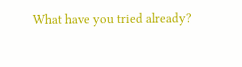What have you tried already?